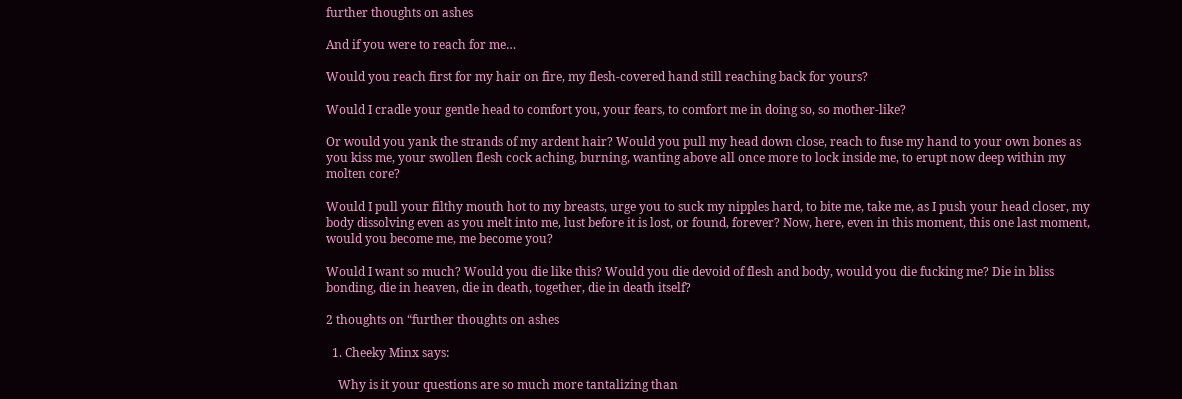further thoughts on ashes

And if you were to reach for me…

Would you reach first for my hair on fire, my flesh-covered hand still reaching back for yours?

Would I cradle your gentle head to comfort you, your fears, to comfort me in doing so, so mother-like?

Or would you yank the strands of my ardent hair? Would you pull my head down close, reach to fuse my hand to your own bones as you kiss me, your swollen flesh cock aching, burning, wanting above all once more to lock inside me, to erupt now deep within my molten core?

Would I pull your filthy mouth hot to my breasts, urge you to suck my nipples hard, to bite me, take me, as I push your head closer, my body dissolving even as you melt into me, lust before it is lost, or found, forever? Now, here, even in this moment, this one last moment, would you become me, me become you?

Would I want so much? Would you die like this? Would you die devoid of flesh and body, would you die fucking me? Die in bliss bonding, die in heaven, die in death, together, die in death itself?

2 thoughts on “further thoughts on ashes

  1. Cheeky Minx says:

    Why is it your questions are so much more tantalizing than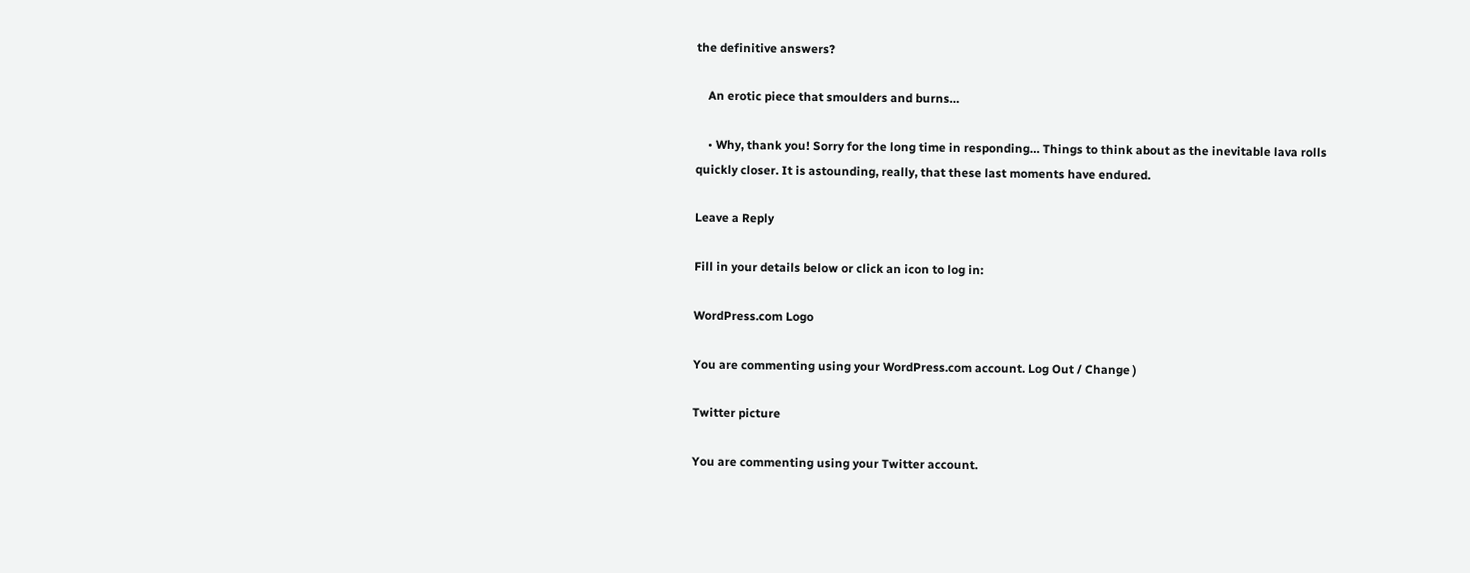the definitive answers?

    An erotic piece that smoulders and burns…

    • Why, thank you! Sorry for the long time in responding… Things to think about as the inevitable lava rolls quickly closer. It is astounding, really, that these last moments have endured.

Leave a Reply

Fill in your details below or click an icon to log in:

WordPress.com Logo

You are commenting using your WordPress.com account. Log Out / Change )

Twitter picture

You are commenting using your Twitter account.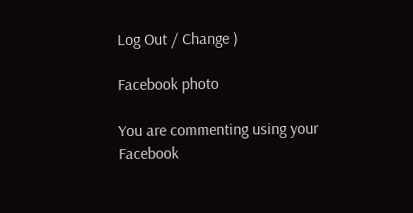Log Out / Change )

Facebook photo

You are commenting using your Facebook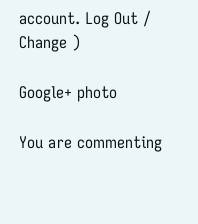account. Log Out / Change )

Google+ photo

You are commenting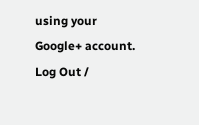using your Google+ account. Log Out /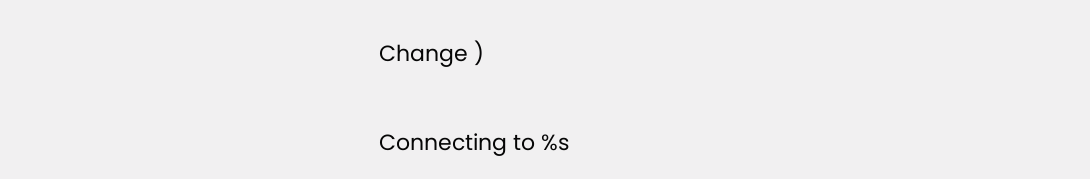Change )

Connecting to %s